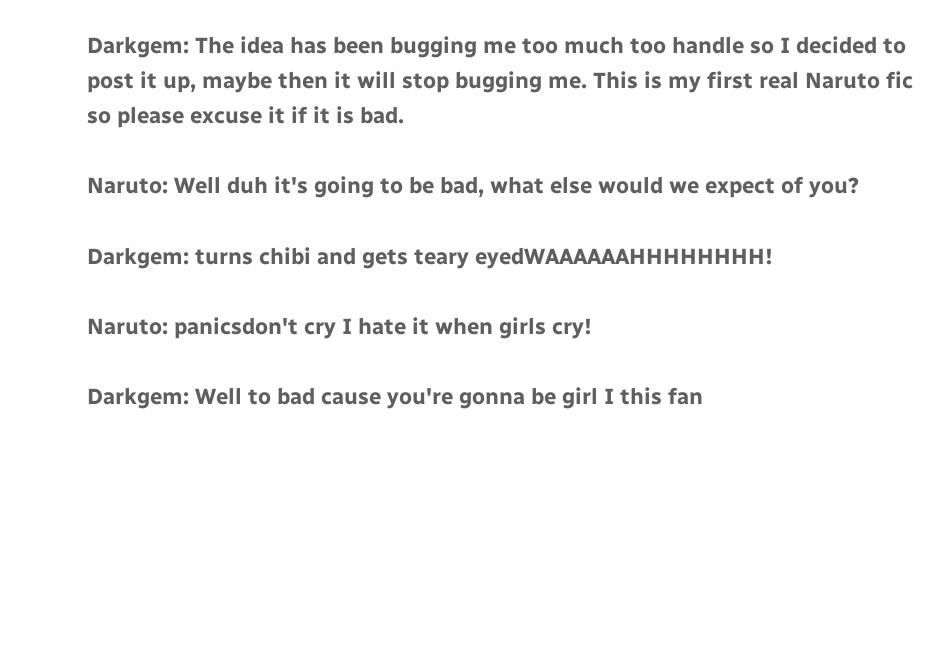Darkgem: The idea has been bugging me too much too handle so I decided to post it up, maybe then it will stop bugging me. This is my first real Naruto fic so please excuse it if it is bad.

Naruto: Well duh it's going to be bad, what else would we expect of you?

Darkgem: turns chibi and gets teary eyedWAAAAAAHHHHHHHH!

Naruto: panicsdon't cry I hate it when girls cry!

Darkgem: Well to bad cause you're gonna be girl I this fan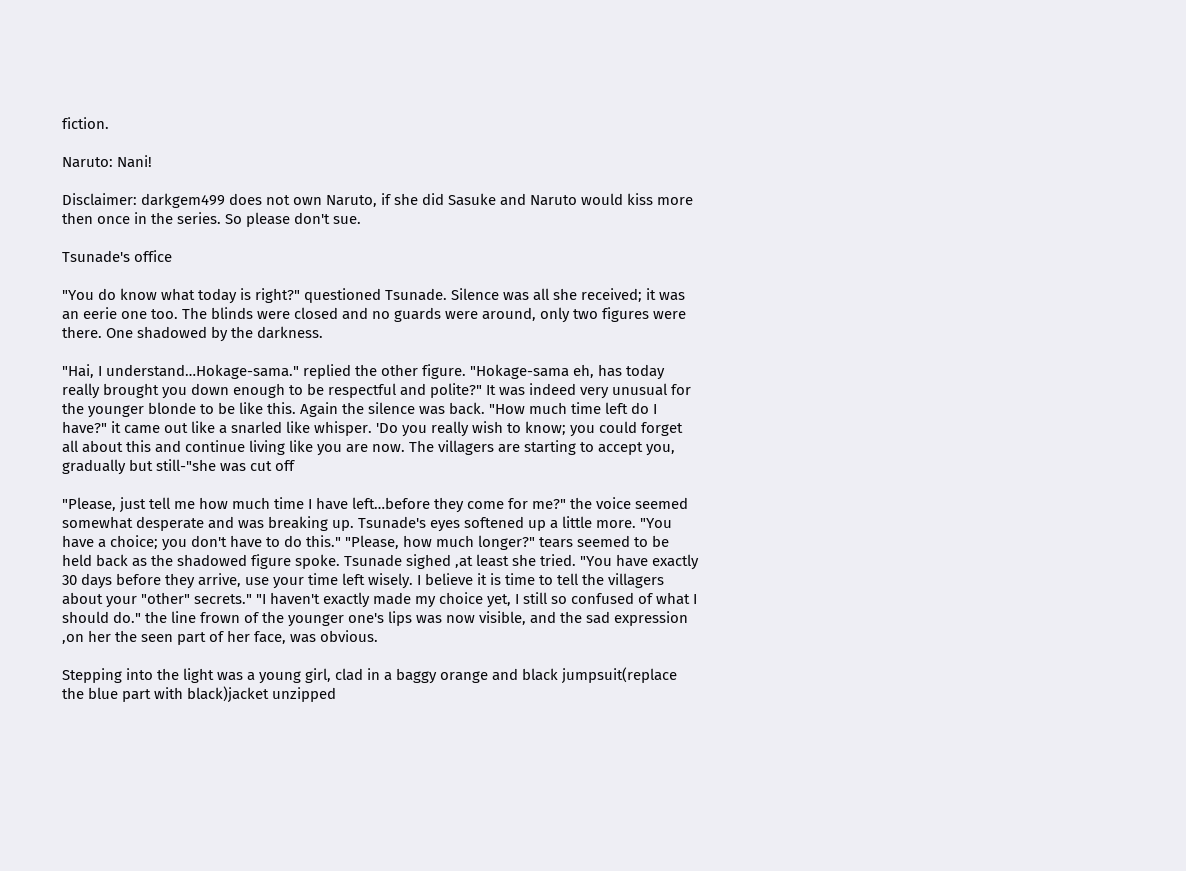fiction.

Naruto: Nani!

Disclaimer: darkgem499 does not own Naruto, if she did Sasuke and Naruto would kiss more then once in the series. So please don't sue.

Tsunade's office

"You do know what today is right?" questioned Tsunade. Silence was all she received; it was an eerie one too. The blinds were closed and no guards were around, only two figures were there. One shadowed by the darkness.

"Hai, I understand…Hokage-sama." replied the other figure. "Hokage-sama eh, has today really brought you down enough to be respectful and polite?" It was indeed very unusual for the younger blonde to be like this. Again the silence was back. "How much time left do I have?" it came out like a snarled like whisper. 'Do you really wish to know; you could forget all about this and continue living like you are now. The villagers are starting to accept you, gradually but still-"she was cut off

"Please, just tell me how much time I have left…before they come for me?" the voice seemed somewhat desperate and was breaking up. Tsunade's eyes softened up a little more. "You have a choice; you don't have to do this." "Please, how much longer?" tears seemed to be held back as the shadowed figure spoke. Tsunade sighed ,at least she tried. "You have exactly 30 days before they arrive, use your time left wisely. I believe it is time to tell the villagers about your "other" secrets." "I haven't exactly made my choice yet, I still so confused of what I should do." the line frown of the younger one's lips was now visible, and the sad expression ,on her the seen part of her face, was obvious.

Stepping into the light was a young girl, clad in a baggy orange and black jumpsuit(replace the blue part with black)jacket unzipped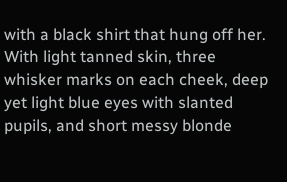with a black shirt that hung off her. With light tanned skin, three whisker marks on each cheek, deep yet light blue eyes with slanted pupils, and short messy blonde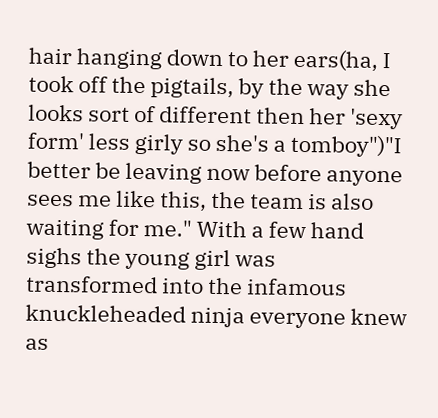hair hanging down to her ears(ha, I took off the pigtails, by the way she looks sort of different then her 'sexy form' less girly so she's a tomboy")"I better be leaving now before anyone sees me like this, the team is also waiting for me." With a few hand sighs the young girl was transformed into the infamous knuckleheaded ninja everyone knew as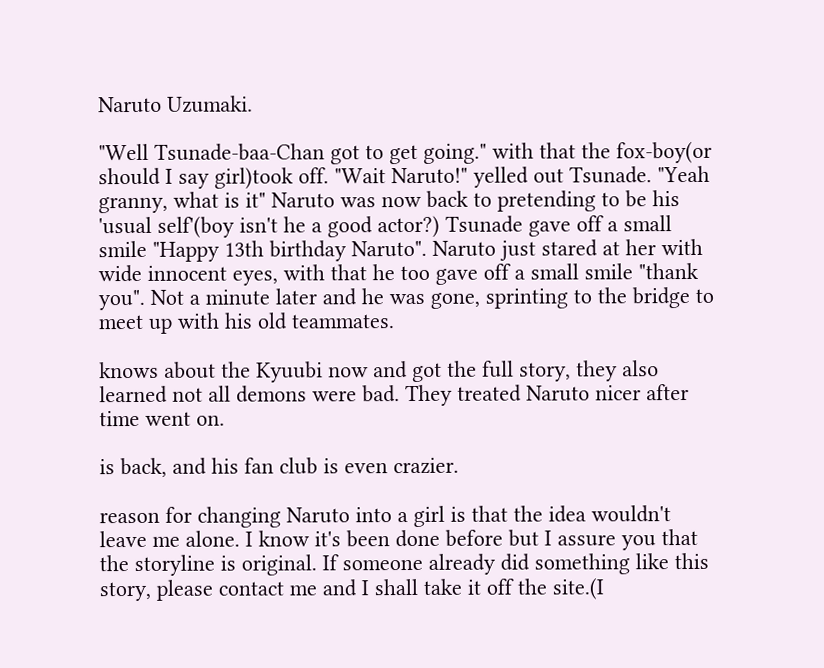Naruto Uzumaki.

"Well Tsunade-baa-Chan got to get going." with that the fox-boy(or should I say girl)took off. "Wait Naruto!" yelled out Tsunade. "Yeah granny, what is it" Naruto was now back to pretending to be his 'usual self'(boy isn't he a good actor?) Tsunade gave off a small smile "Happy 13th birthday Naruto". Naruto just stared at her with wide innocent eyes, with that he too gave off a small smile "thank you". Not a minute later and he was gone, sprinting to the bridge to meet up with his old teammates.

knows about the Kyuubi now and got the full story, they also learned not all demons were bad. They treated Naruto nicer after time went on.

is back, and his fan club is even crazier.

reason for changing Naruto into a girl is that the idea wouldn't leave me alone. I know it's been done before but I assure you that the storyline is original. If someone already did something like this story, please contact me and I shall take it off the site.(I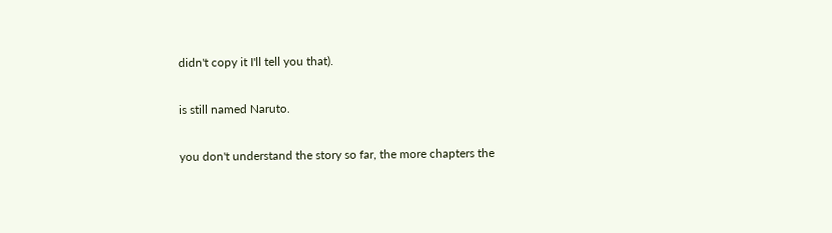didn't copy it I'll tell you that).

is still named Naruto.

you don't understand the story so far, the more chapters the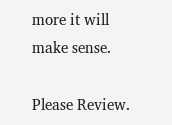more it will make sense.

Please Review.